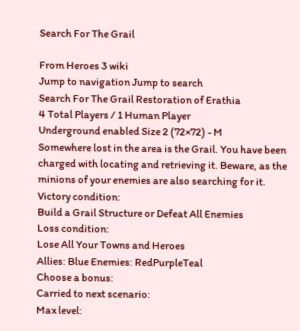Search For The Grail

From Heroes 3 wiki
Jump to navigation Jump to search
Search For The Grail Restoration of Erathia
4 Total Players / 1 Human Player
Underground enabled Size 2 (72×72) - M
Somewhere lost in the area is the Grail. You have been charged with locating and retrieving it. Beware, as the minions of your enemies are also searching for it.
Victory condition:
Build a Grail Structure or Defeat All Enemies
Loss condition:
Lose All Your Towns and Heroes
Allies: Blue Enemies: RedPurpleTeal
Choose a bonus:
Carried to next scenario:
Max level: